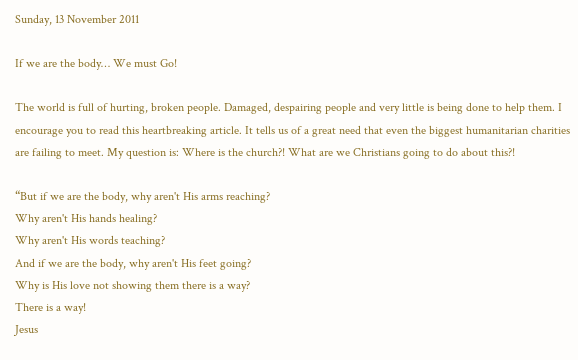Sunday, 13 November 2011

If we are the body… We must Go!

The world is full of hurting, broken people. Damaged, despairing people and very little is being done to help them. I encourage you to read this heartbreaking article. It tells us of a great need that even the biggest humanitarian charities are failing to meet. My question is: Where is the church?! What are we Christians going to do about this?!

“But if we are the body, why aren't His arms reaching?
Why aren't His hands healing?
Why aren't His words teaching?
And if we are the body, why aren't His feet going?
Why is His love not showing them there is a way?
There is a way!
Jesus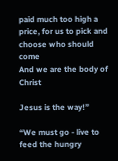paid much too high a price, for us to pick and choose who should come
And we are the body of Christ

Jesus is the way!”

“We must go - live to feed the hungry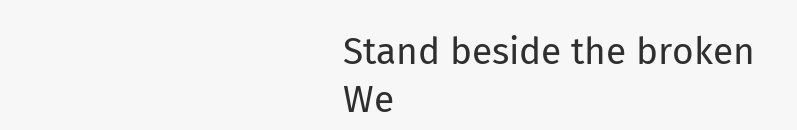Stand beside the broken
We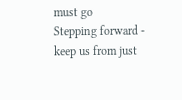must go
Stepping forward - keep us from just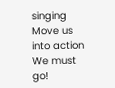singing
Move us into action
We must go!